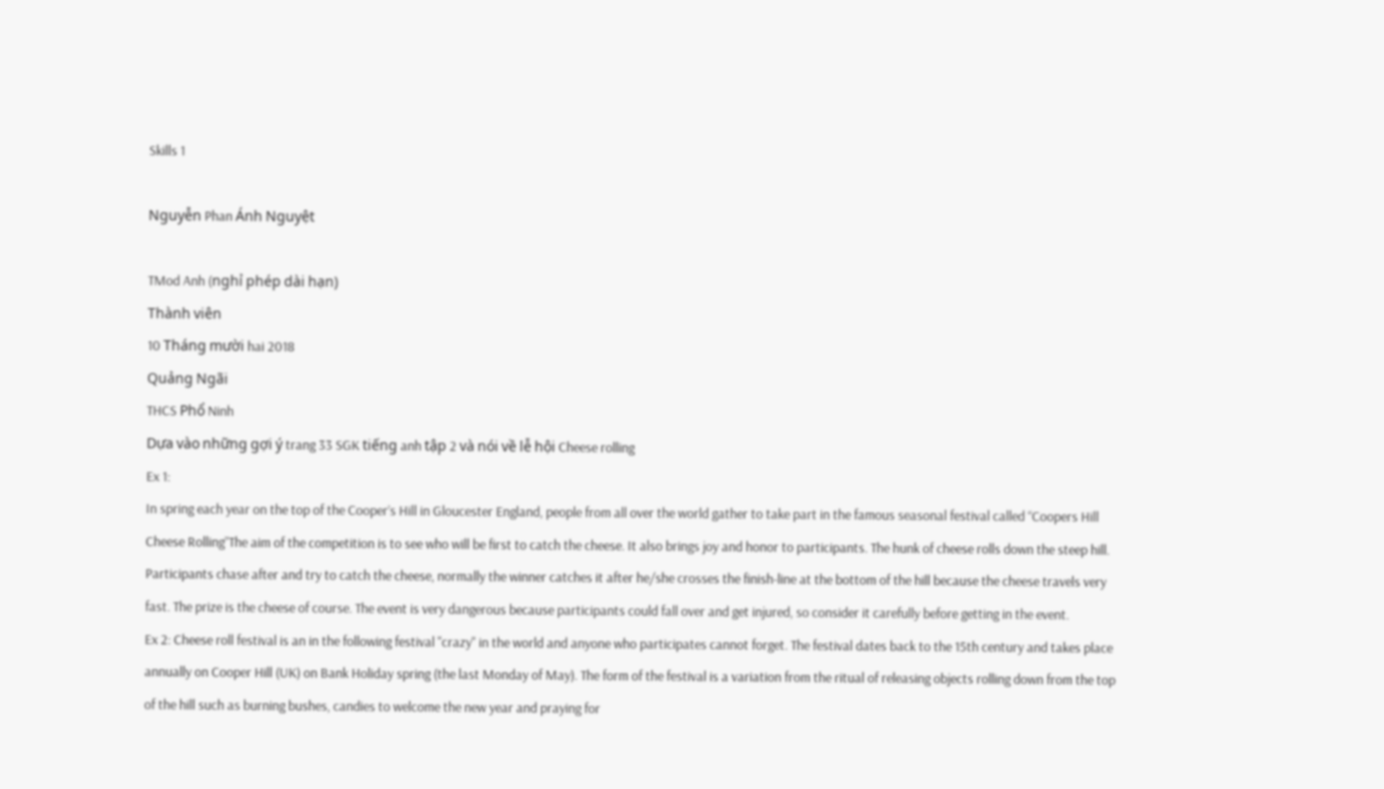Skills 1

Nguyễn Phan Ánh Nguyệt

TMod Anh (nghỉ phép dài hạn)
Thành viên
10 Tháng mười hai 2018
Quảng Ngãi
THCS Phổ Ninh
Dựa vào những gợi ý trang 33 SGK tiếng anh tập 2 và nói về lễ hội Cheese rolling
Ex 1:
In spring each year on the top of the Cooper’s Hill in Gloucester England, people from all over the world gather to take part in the famous seasonal festival called “Coopers Hill Cheese Rolling”The aim of the competition is to see who will be first to catch the cheese. It also brings joy and honor to participants. The hunk of cheese rolls down the steep hill. Participants chase after and try to catch the cheese, normally the winner catches it after he/she crosses the finish-line at the bottom of the hill because the cheese travels very fast. The prize is the cheese of course. The event is very dangerous because participants could fall over and get injured, so consider it carefully before getting in the event.
Ex 2: Cheese roll festival is an in the following festival "crazy" in the world and anyone who participates cannot forget. The festival dates back to the 15th century and takes place annually on Cooper Hill (UK) on Bank Holiday spring (the last Monday of May). The form of the festival is a variation from the ritual of releasing objects rolling down from the top of the hill such as burning bushes, candies to welcome the new year and praying for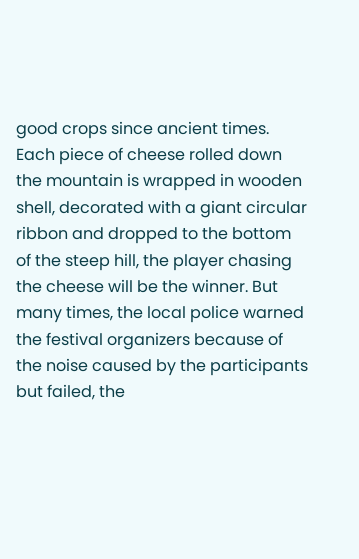good crops since ancient times. Each piece of cheese rolled down the mountain is wrapped in wooden shell, decorated with a giant circular ribbon and dropped to the bottom of the steep hill, the player chasing the cheese will be the winner. But many times, the local police warned the festival organizers because of the noise caused by the participants but failed, the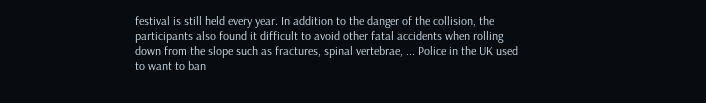festival is still held every year. In addition to the danger of the collision, the participants also found it difficult to avoid other fatal accidents when rolling down from the slope such as fractures, spinal vertebrae, ... Police in the UK used to want to ban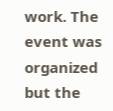work. The event was organized but the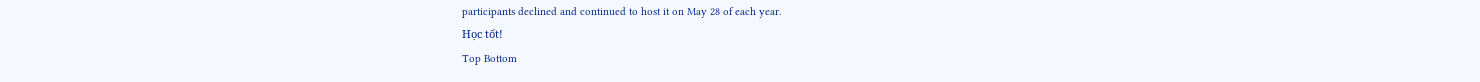participants declined and continued to host it on May 28 of each year.
Học tốt!
Top Bottom